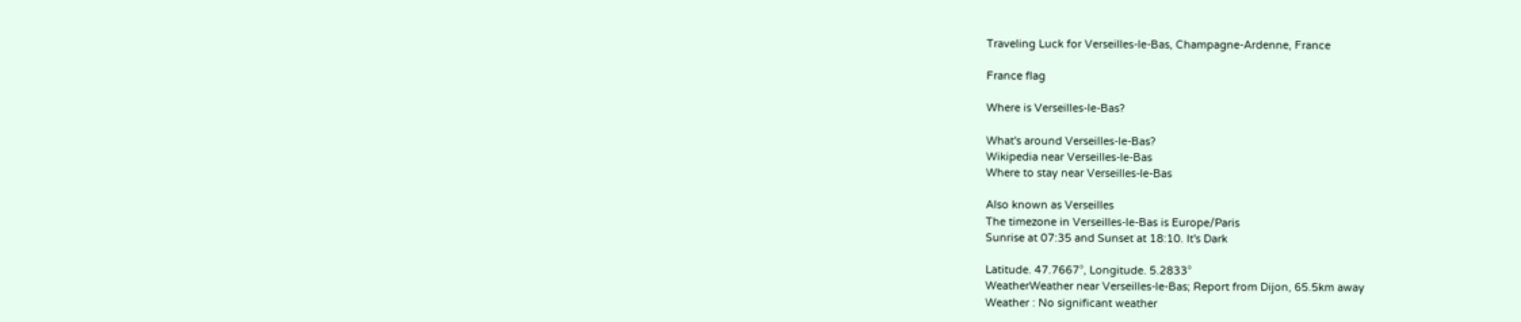Traveling Luck for Verseilles-le-Bas, Champagne-Ardenne, France

France flag

Where is Verseilles-le-Bas?

What's around Verseilles-le-Bas?
Wikipedia near Verseilles-le-Bas
Where to stay near Verseilles-le-Bas

Also known as Verseilles
The timezone in Verseilles-le-Bas is Europe/Paris
Sunrise at 07:35 and Sunset at 18:10. It's Dark

Latitude. 47.7667°, Longitude. 5.2833°
WeatherWeather near Verseilles-le-Bas; Report from Dijon, 65.5km away
Weather : No significant weather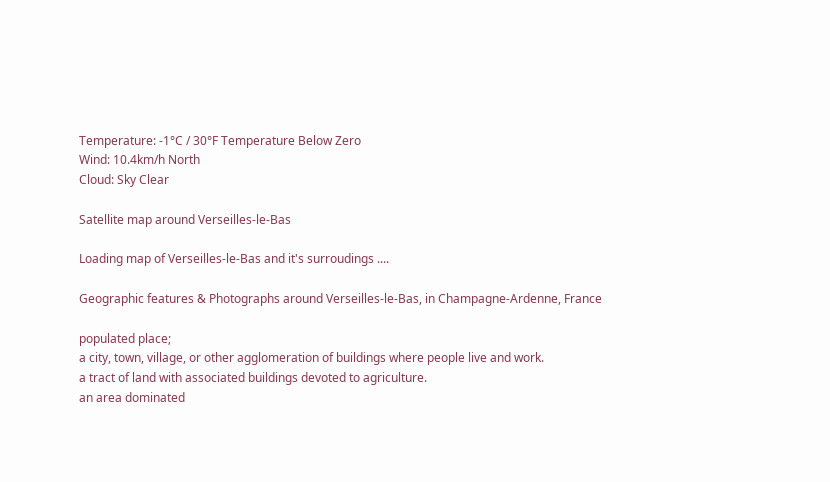Temperature: -1°C / 30°F Temperature Below Zero
Wind: 10.4km/h North
Cloud: Sky Clear

Satellite map around Verseilles-le-Bas

Loading map of Verseilles-le-Bas and it's surroudings ....

Geographic features & Photographs around Verseilles-le-Bas, in Champagne-Ardenne, France

populated place;
a city, town, village, or other agglomeration of buildings where people live and work.
a tract of land with associated buildings devoted to agriculture.
an area dominated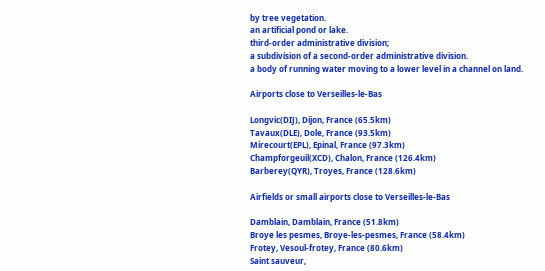by tree vegetation.
an artificial pond or lake.
third-order administrative division;
a subdivision of a second-order administrative division.
a body of running water moving to a lower level in a channel on land.

Airports close to Verseilles-le-Bas

Longvic(DIJ), Dijon, France (65.5km)
Tavaux(DLE), Dole, France (93.5km)
Mirecourt(EPL), Epinal, France (97.3km)
Champforgeuil(XCD), Chalon, France (126.4km)
Barberey(QYR), Troyes, France (128.6km)

Airfields or small airports close to Verseilles-le-Bas

Damblain, Damblain, France (51.8km)
Broye les pesmes, Broye-les-pesmes, France (58.4km)
Frotey, Vesoul-frotey, France (80.6km)
Saint sauveur,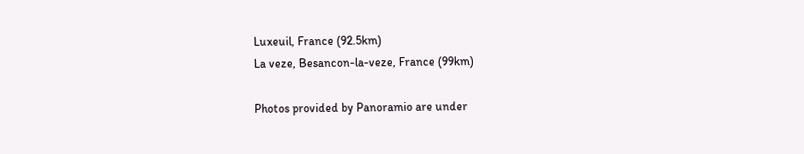Luxeuil, France (92.5km)
La veze, Besancon-la-veze, France (99km)

Photos provided by Panoramio are under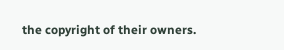the copyright of their owners.